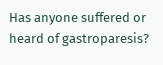Has anyone suffered or heard of gastroparesis?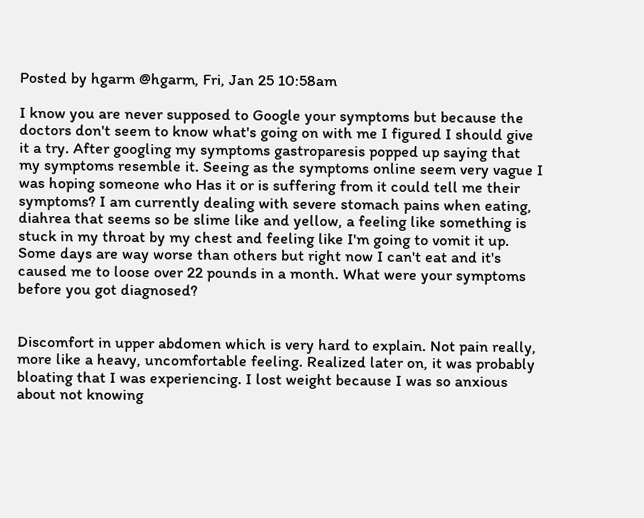Posted by hgarm @hgarm, Fri, Jan 25 10:58am

I know you are never supposed to Google your symptoms but because the doctors don't seem to know what's going on with me I figured I should give it a try. After googling my symptoms gastroparesis popped up saying that my symptoms resemble it. Seeing as the symptoms online seem very vague I was hoping someone who Has it or is suffering from it could tell me their symptoms? I am currently dealing with severe stomach pains when eating, diahrea that seems so be slime like and yellow, a feeling like something is stuck in my throat by my chest and feeling like I'm going to vomit it up. Some days are way worse than others but right now I can't eat and it's caused me to loose over 22 pounds in a month. What were your symptoms before you got diagnosed?


Discomfort in upper abdomen which is very hard to explain. Not pain really, more like a heavy, uncomfortable feeling. Realized later on, it was probably bloating that I was experiencing. I lost weight because I was so anxious about not knowing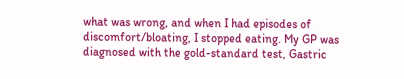what was wrong, and when I had episodes of discomfort/bloating, I stopped eating. My GP was diagnosed with the gold-standard test, Gastric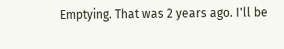Emptying. That was 2 years ago. I'll be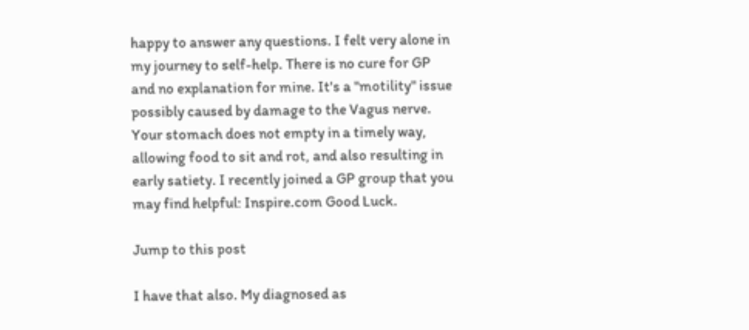happy to answer any questions. I felt very alone in my journey to self-help. There is no cure for GP and no explanation for mine. It's a "motility" issue possibly caused by damage to the Vagus nerve. Your stomach does not empty in a timely way, allowing food to sit and rot, and also resulting in early satiety. I recently joined a GP group that you may find helpful: Inspire.com Good Luck.

Jump to this post

I have that also. My diagnosed as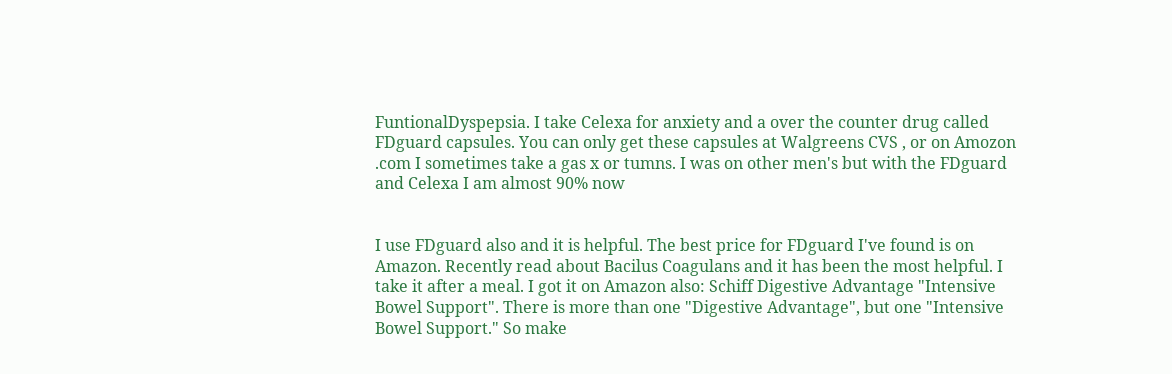FuntionalDyspepsia. I take Celexa for anxiety and a over the counter drug called FDguard capsules. You can only get these capsules at Walgreens CVS , or on Amozon .com I sometimes take a gas x or tumns. I was on other men's but with the FDguard and Celexa I am almost 90% now


I use FDguard also and it is helpful. The best price for FDguard I've found is on Amazon. Recently read about Bacilus Coagulans and it has been the most helpful. I take it after a meal. I got it on Amazon also: Schiff Digestive Advantage "Intensive Bowel Support". There is more than one "Digestive Advantage", but one "Intensive Bowel Support." So make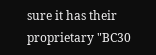sure it has their proprietary "BC30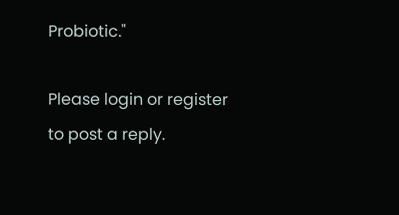Probiotic."

Please login or register to post a reply.